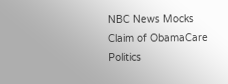NBC News Mocks Claim of ObamaCare Politics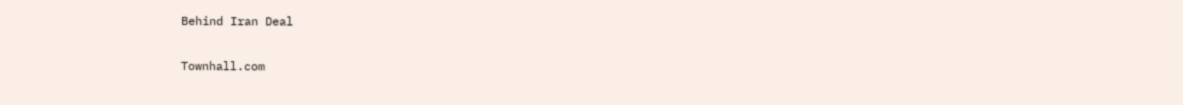Behind Iran Deal

Townhall.com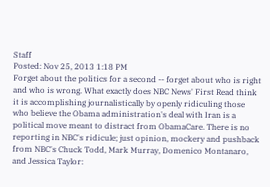Staff
Posted: Nov 25, 2013 1:18 PM
Forget about the politics for a second -- forget about who is right and who is wrong. What exactly does NBC News' First Read think it is accomplishing journalistically by openly ridiculing those who believe the Obama administration's deal with Iran is a political move meant to distract from ObamaCare. There is no reporting in NBC's ridicule; just opinion, mockery and pushback from NBC's Chuck Todd, Mark Murray, Domenico Montanaro, and Jessica Taylor: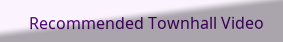Recommended Townhall Video